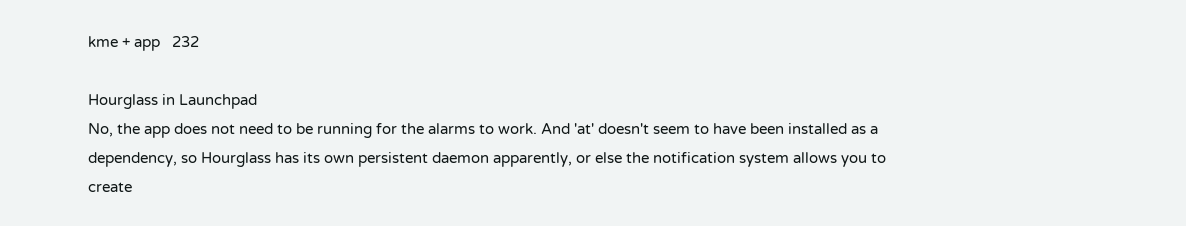kme + app   232

Hourglass in Launchpad
No, the app does not need to be running for the alarms to work. And 'at' doesn't seem to have been installed as a dependency, so Hourglass has its own persistent daemon apparently, or else the notification system allows you to create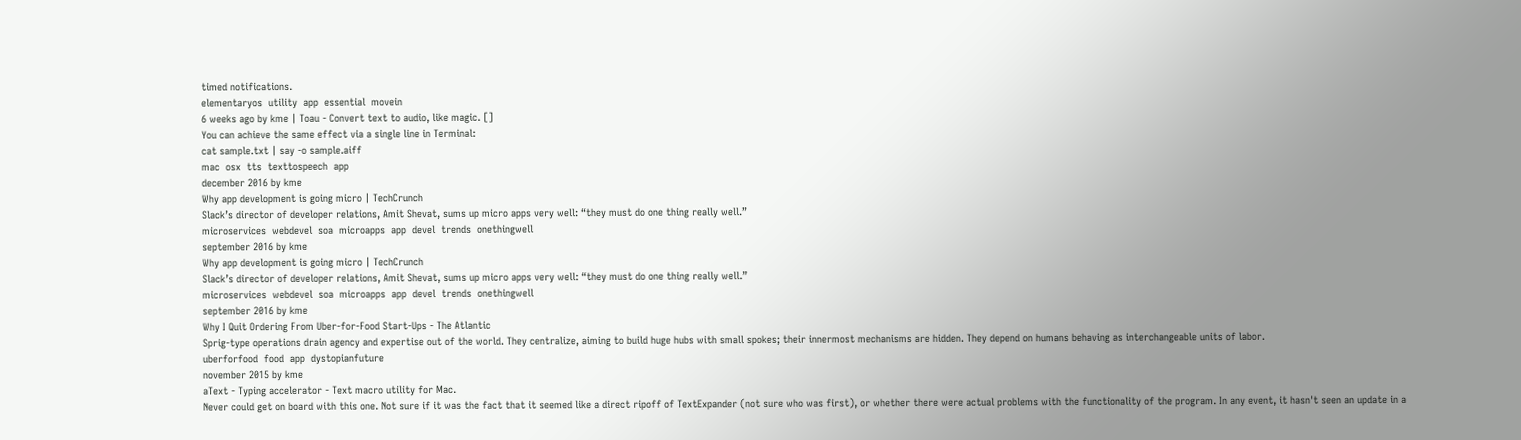timed notifications.
elementaryos  utility  app  essential  movein
6 weeks ago by kme | Toau - Convert text to audio, like magic. []
You can achieve the same effect via a single line in Terminal:
cat sample.txt | say -o sample.aiff
mac  osx  tts  texttospeech  app
december 2016 by kme
Why app development is going micro | TechCrunch
Slack’s director of developer relations, Amit Shevat, sums up micro apps very well: “they must do one thing really well.”
microservices  webdevel  soa  microapps  app  devel  trends  onethingwell
september 2016 by kme
Why app development is going micro | TechCrunch
Slack’s director of developer relations, Amit Shevat, sums up micro apps very well: “they must do one thing really well.”
microservices  webdevel  soa  microapps  app  devel  trends  onethingwell
september 2016 by kme
Why I Quit Ordering From Uber-for-Food Start-Ups - The Atlantic
Sprig-type operations drain agency and expertise out of the world. They centralize, aiming to build huge hubs with small spokes; their innermost mechanisms are hidden. They depend on humans behaving as interchangeable units of labor.
uberforfood  food  app  dystopianfuture
november 2015 by kme
aText - Typing accelerator - Text macro utility for Mac.
Never could get on board with this one. Not sure if it was the fact that it seemed like a direct ripoff of TextExpander (not sure who was first), or whether there were actual problems with the functionality of the program. In any event, it hasn't seen an update in a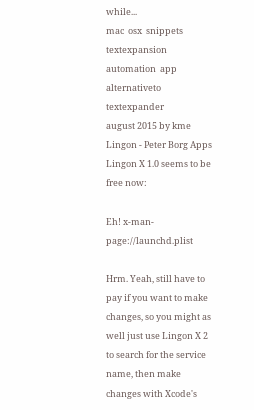while...
mac  osx  snippets  textexpansion  automation  app  alternativeto  textexpander
august 2015 by kme
Lingon - Peter Borg Apps
Lingon X 1.0 seems to be free now:

Eh! x-man-page://launchd.plist

Hrm. Yeah, still have to pay if you want to make changes, so you might as well just use Lingon X 2 to search for the service name, then make changes with Xcode's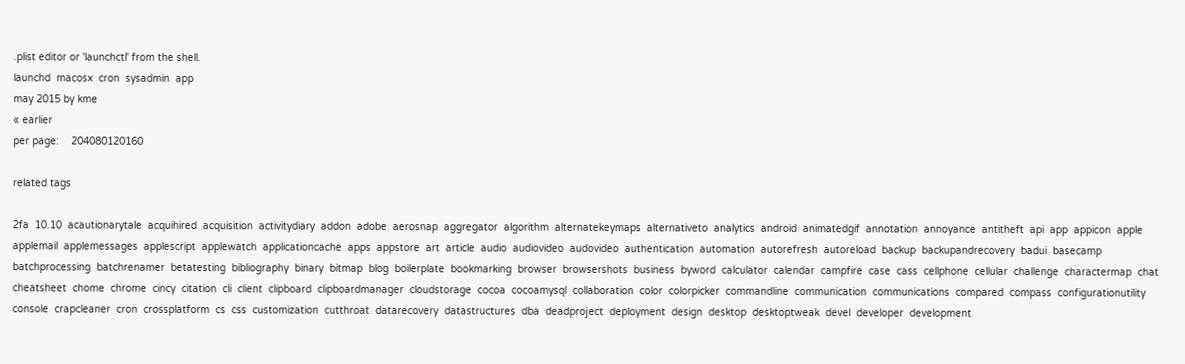.plist editor or 'launchctl' from the shell.
launchd  macosx  cron  sysadmin  app
may 2015 by kme
« earlier
per page:    204080120160

related tags

2fa  10.10  acautionarytale  acquihired  acquisition  activitydiary  addon  adobe  aerosnap  aggregator  algorithm  alternatekeymaps  alternativeto  analytics  android  animatedgif  annotation  annoyance  antitheft  api  app  appicon  apple  applemail  applemessages  applescript  applewatch  applicationcache  apps  appstore  art  article  audio  audiovideo  audovideo  authentication  automation  autorefresh  autoreload  backup  backupandrecovery  badui  basecamp  batchprocessing  batchrenamer  betatesting  bibliography  binary  bitmap  blog  boilerplate  bookmarking  browser  browsershots  business  byword  calculator  calendar  campfire  case  cass  cellphone  cellular  challenge  charactermap  chat  cheatsheet  chome  chrome  cincy  citation  cli  client  clipboard  clipboardmanager  cloudstorage  cocoa  cocoamysql  collaboration  color  colorpicker  commandline  communication  communications  compared  compass  configurationutility  console  crapcleaner  cron  crossplatform  cs  css  customization  cutthroat  datarecovery  datastructures  dba  deadproject  deployment  design  desktop  desktoptweak  devel  developer  development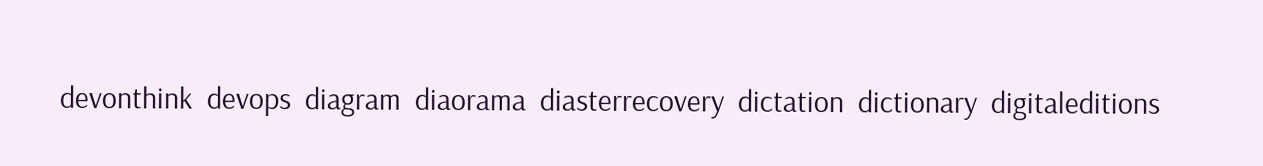devonthink  devops  diagram  diaorama  diasterrecovery  dictation  dictionary  digitaleditions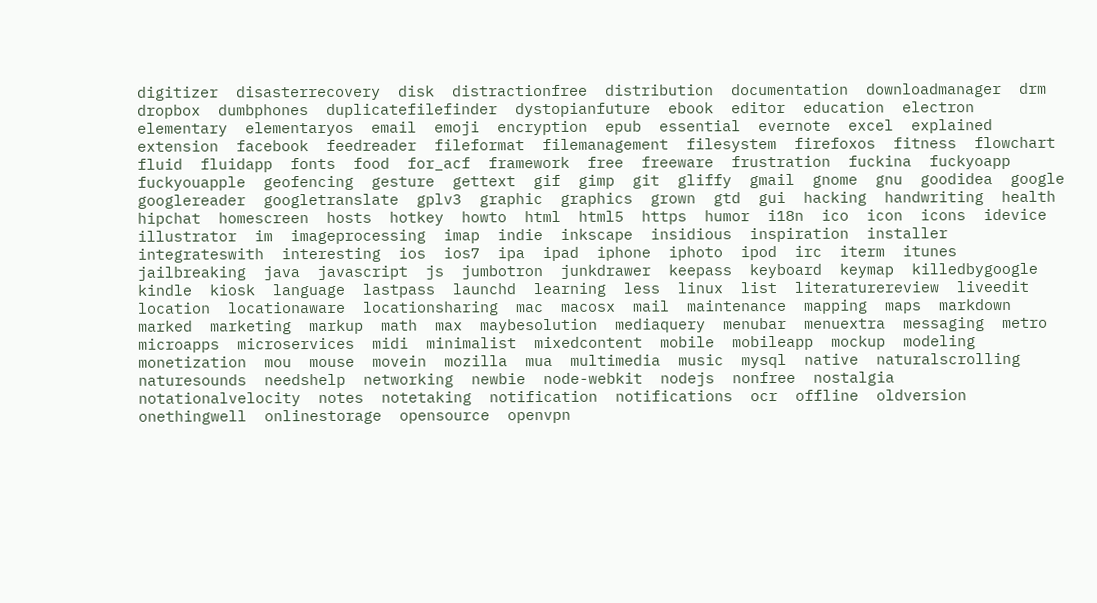digitizer  disasterrecovery  disk  distractionfree  distribution  documentation  downloadmanager  drm  dropbox  dumbphones  duplicatefilefinder  dystopianfuture  ebook  editor  education  electron  elementary  elementaryos  email  emoji  encryption  epub  essential  evernote  excel  explained  extension  facebook  feedreader  fileformat  filemanagement  filesystem  firefoxos  fitness  flowchart  fluid  fluidapp  fonts  food  for_acf  framework  free  freeware  frustration  fuckina  fuckyoapp  fuckyouapple  geofencing  gesture  gettext  gif  gimp  git  gliffy  gmail  gnome  gnu  goodidea  google  googlereader  googletranslate  gplv3  graphic  graphics  grown  gtd  gui  hacking  handwriting  health  hipchat  homescreen  hosts  hotkey  howto  html  html5  https  humor  i18n  ico  icon  icons  idevice  illustrator  im  imageprocessing  imap  indie  inkscape  insidious  inspiration  installer  integrateswith  interesting  ios  ios7  ipa  ipad  iphone  iphoto  ipod  irc  iterm  itunes  jailbreaking  java  javascript  js  jumbotron  junkdrawer  keepass  keyboard  keymap  killedbygoogle  kindle  kiosk  language  lastpass  launchd  learning  less  linux  list  literaturereview  liveedit  location  locationaware  locationsharing  mac  macosx  mail  maintenance  mapping  maps  markdown  marked  marketing  markup  math  max  maybesolution  mediaquery  menubar  menuextra  messaging  metro  microapps  microservices  midi  minimalist  mixedcontent  mobile  mobileapp  mockup  modeling  monetization  mou  mouse  movein  mozilla  mua  multimedia  music  mysql  native  naturalscrolling  naturesounds  needshelp  networking  newbie  node-webkit  nodejs  nonfree  nostalgia  notationalvelocity  notes  notetaking  notification  notifications  ocr  offline  oldversion  onethingwell  onlinestorage  opensource  openvpn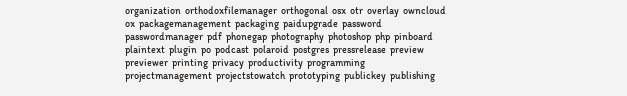organization  orthodoxfilemanager  orthogonal  osx  otr  overlay  owncloud  ox  packagemanagement  packaging  paidupgrade  password  passwordmanager  pdf  phonegap  photography  photoshop  php  pinboard  plaintext  plugin  po  podcast  polaroid  postgres  pressrelease  preview  previewer  printing  privacy  productivity  programming  projectmanagement  projectstowatch  prototyping  publickey  publishing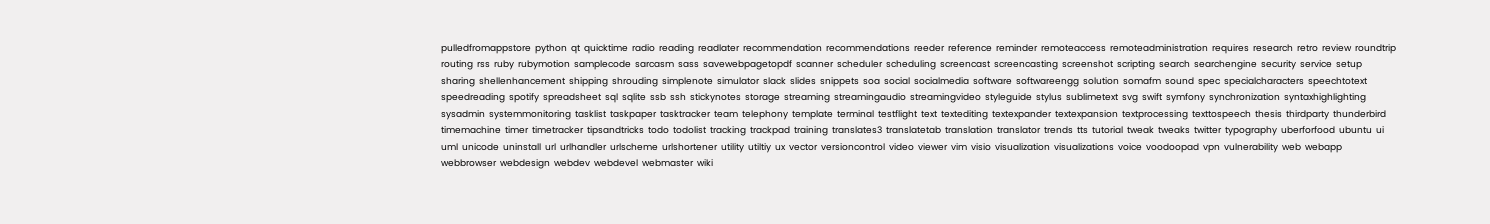pulledfromappstore  python  qt  quicktime  radio  reading  readlater  recommendation  recommendations  reeder  reference  reminder  remoteaccess  remoteadministration  requires  research  retro  review  roundtrip  routing  rss  ruby  rubymotion  samplecode  sarcasm  sass  savewebpagetopdf  scanner  scheduler  scheduling  screencast  screencasting  screenshot  scripting  search  searchengine  security  service  setup  sharing  shellenhancement  shipping  shrouding  simplenote  simulator  slack  slides  snippets  soa  social  socialmedia  software  softwareengg  solution  somafm  sound  spec  specialcharacters  speechtotext  speedreading  spotify  spreadsheet  sql  sqlite  ssb  ssh  stickynotes  storage  streaming  streamingaudio  streamingvideo  styleguide  stylus  sublimetext  svg  swift  symfony  synchronization  syntaxhighlighting  sysadmin  systemmonitoring  tasklist  taskpaper  tasktracker  team  telephony  template  terminal  testflight  text  textediting  textexpander  textexpansion  textprocessing  texttospeech  thesis  thirdparty  thunderbird  timemachine  timer  timetracker  tipsandtricks  todo  todolist  tracking  trackpad  training  translates3  translatetab  translation  translator  trends  tts  tutorial  tweak  tweaks  twitter  typography  uberforfood  ubuntu  ui  uml  unicode  uninstall  url  urlhandler  urlscheme  urlshortener  utility  utiltiy  ux  vector  versioncontrol  video  viewer  vim  visio  visualization  visualizations  voice  voodoopad  vpn  vulnerability  web  webapp  webbrowser  webdesign  webdev  webdevel  webmaster  wiki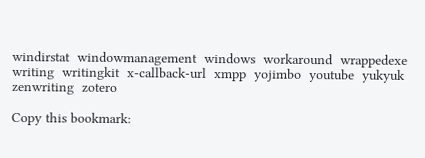windirstat  windowmanagement  windows  workaround  wrappedexe  writing  writingkit  x-callback-url  xmpp  yojimbo  youtube  yukyuk  zenwriting  zotero

Copy this bookmark: